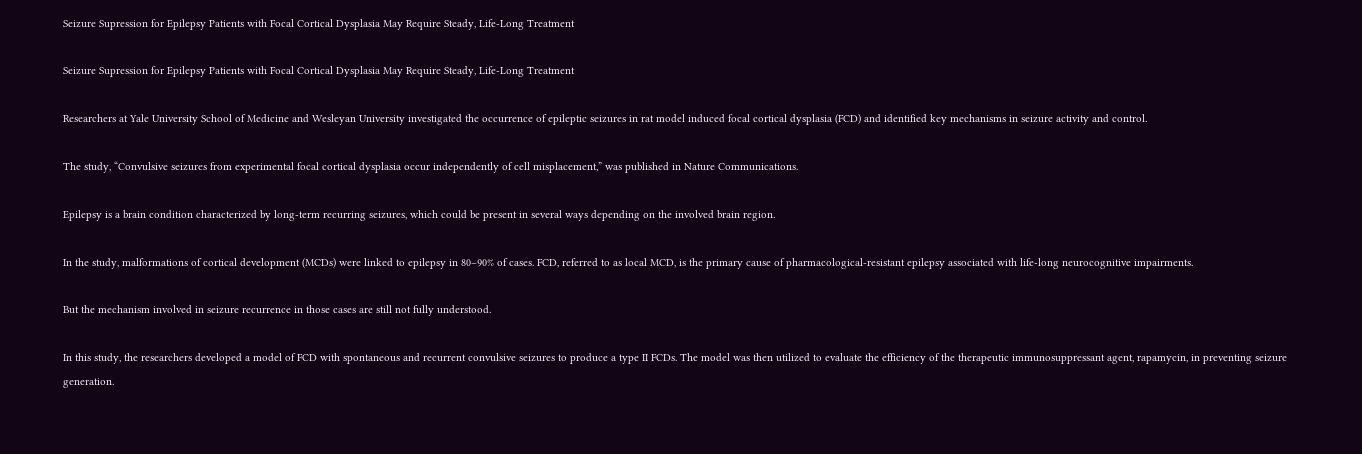Seizure Supression for Epilepsy Patients with Focal Cortical Dysplasia May Require Steady, Life-Long Treatment

Seizure Supression for Epilepsy Patients with Focal Cortical Dysplasia May Require Steady, Life-Long Treatment

Researchers at Yale University School of Medicine and Wesleyan University investigated the occurrence of epileptic seizures in rat model induced focal cortical dysplasia (FCD) and identified key mechanisms in seizure activity and control.

The study, “Convulsive seizures from experimental focal cortical dysplasia occur independently of cell misplacement,” was published in Nature Communications.

Epilepsy is a brain condition characterized by long-term recurring seizures, which could be present in several ways depending on the involved brain region.

In the study, malformations of cortical development (MCDs) were linked to epilepsy in 80–90% of cases. FCD, referred to as local MCD, is the primary cause of pharmacological-resistant epilepsy associated with life-long neurocognitive impairments.

But the mechanism involved in seizure recurrence in those cases are still not fully understood.

In this study, the researchers developed a model of FCD with spontaneous and recurrent convulsive seizures to produce a type II FCDs. The model was then utilized to evaluate the efficiency of the therapeutic immunosuppressant agent, rapamycin, in preventing seizure generation.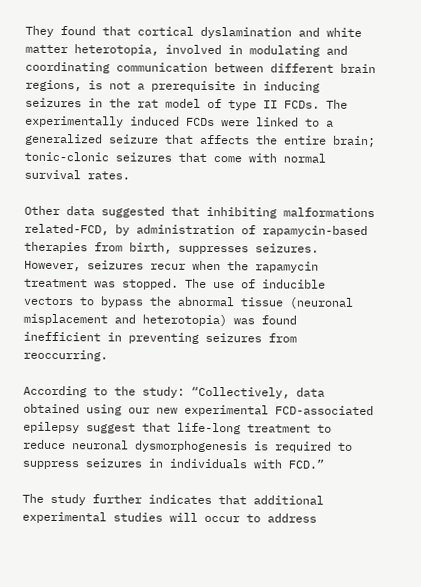They found that cortical dyslamination and white matter heterotopia, involved in modulating and coordinating communication between different brain regions, is not a prerequisite in inducing seizures in the rat model of type II FCDs. The experimentally induced FCDs were linked to a generalized seizure that affects the entire brain; tonic-clonic seizures that come with normal survival rates.

Other data suggested that inhibiting malformations related-FCD, by administration of rapamycin-based therapies from birth, suppresses seizures. However, seizures recur when the rapamycin treatment was stopped. The use of inducible vectors to bypass the abnormal tissue (neuronal misplacement and heterotopia) was found inefficient in preventing seizures from reoccurring.

According to the study: “Collectively, data obtained using our new experimental FCD-associated epilepsy suggest that life-long treatment to reduce neuronal dysmorphogenesis is required to suppress seizures in individuals with FCD.”

The study further indicates that additional experimental studies will occur to address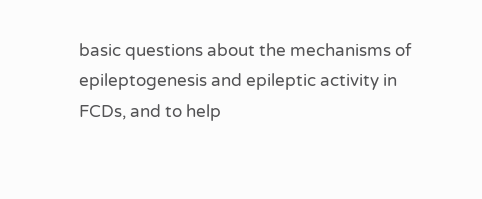basic questions about the mechanisms of epileptogenesis and epileptic activity in FCDs, and to help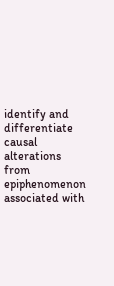identify and differentiate causal alterations from epiphenomenon associated with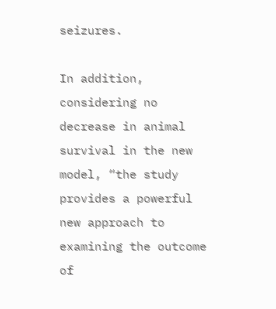seizures.

In addition, considering no decrease in animal survival in the new model, “the study provides a powerful new approach to examining the outcome of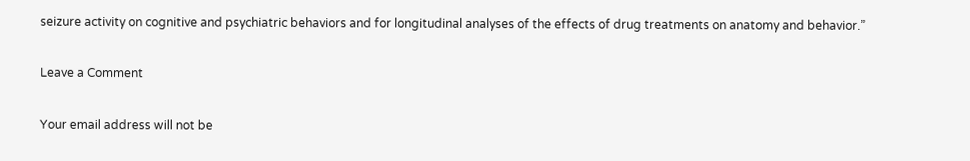seizure activity on cognitive and psychiatric behaviors and for longitudinal analyses of the effects of drug treatments on anatomy and behavior.”

Leave a Comment

Your email address will not be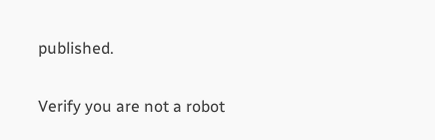published.

Verify you are not a robot